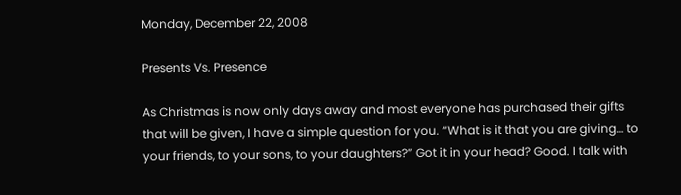Monday, December 22, 2008

Presents Vs. Presence

As Christmas is now only days away and most everyone has purchased their gifts that will be given, I have a simple question for you. “What is it that you are giving… to your friends, to your sons, to your daughters?” Got it in your head? Good. I talk with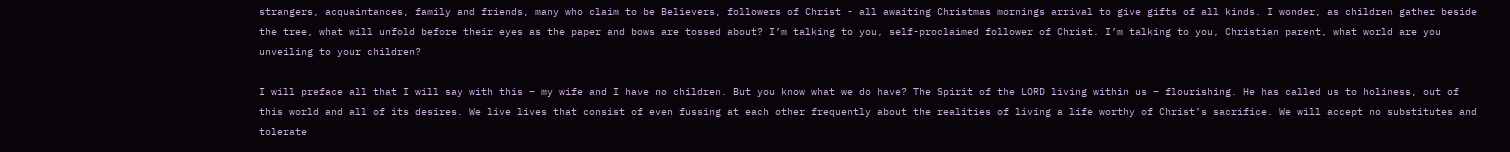strangers, acquaintances, family and friends, many who claim to be Believers, followers of Christ - all awaiting Christmas mornings arrival to give gifts of all kinds. I wonder, as children gather beside the tree, what will unfold before their eyes as the paper and bows are tossed about? I’m talking to you, self-proclaimed follower of Christ. I’m talking to you, Christian parent, what world are you unveiling to your children?

I will preface all that I will say with this – my wife and I have no children. But you know what we do have? The Spirit of the LORD living within us – flourishing. He has called us to holiness, out of this world and all of its desires. We live lives that consist of even fussing at each other frequently about the realities of living a life worthy of Christ’s sacrifice. We will accept no substitutes and tolerate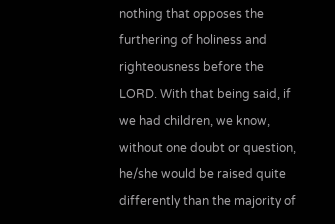nothing that opposes the furthering of holiness and righteousness before the LORD. With that being said, if we had children, we know, without one doubt or question, he/she would be raised quite differently than the majority of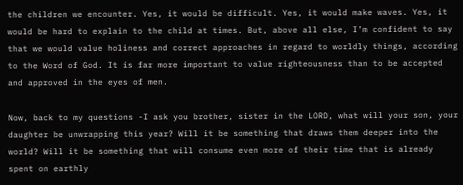the children we encounter. Yes, it would be difficult. Yes, it would make waves. Yes, it would be hard to explain to the child at times. But, above all else, I’m confident to say that we would value holiness and correct approaches in regard to worldly things, according to the Word of God. It is far more important to value righteousness than to be accepted and approved in the eyes of men.

Now, back to my questions -I ask you brother, sister in the LORD, what will your son, your daughter be unwrapping this year? Will it be something that draws them deeper into the world? Will it be something that will consume even more of their time that is already spent on earthly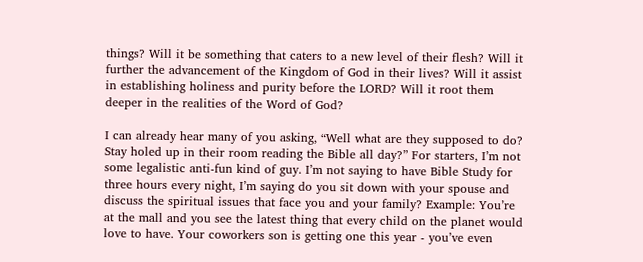things? Will it be something that caters to a new level of their flesh? Will it further the advancement of the Kingdom of God in their lives? Will it assist in establishing holiness and purity before the LORD? Will it root them deeper in the realities of the Word of God?

I can already hear many of you asking, “Well what are they supposed to do? Stay holed up in their room reading the Bible all day?” For starters, I’m not some legalistic anti-fun kind of guy. I’m not saying to have Bible Study for three hours every night, I’m saying do you sit down with your spouse and discuss the spiritual issues that face you and your family? Example: You’re at the mall and you see the latest thing that every child on the planet would love to have. Your coworkers son is getting one this year - you’ve even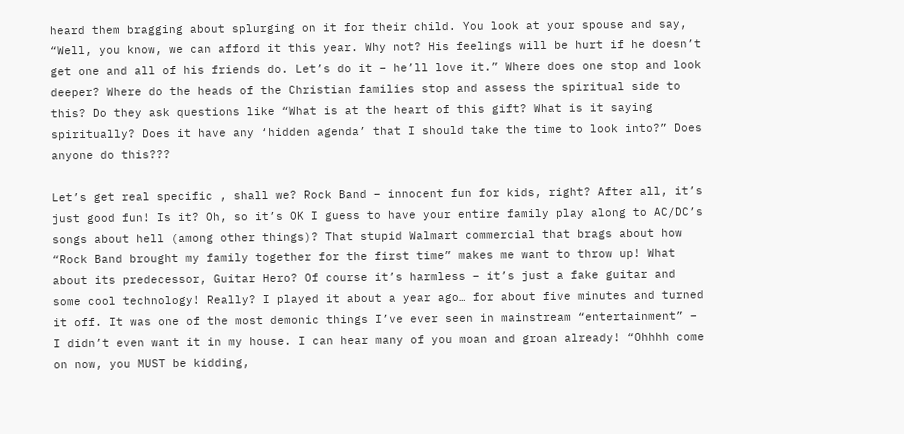heard them bragging about splurging on it for their child. You look at your spouse and say, “Well, you know, we can afford it this year. Why not? His feelings will be hurt if he doesn’t get one and all of his friends do. Let’s do it – he’ll love it.” Where does one stop and look deeper? Where do the heads of the Christian families stop and assess the spiritual side to this? Do they ask questions like “What is at the heart of this gift? What is it saying spiritually? Does it have any ‘hidden agenda’ that I should take the time to look into?” Does anyone do this???

Let’s get real specific , shall we? Rock Band – innocent fun for kids, right? After all, it’s just good fun! Is it? Oh, so it’s OK I guess to have your entire family play along to AC/DC’s songs about hell (among other things)? That stupid Walmart commercial that brags about how “Rock Band brought my family together for the first time” makes me want to throw up! What about its predecessor, Guitar Hero? Of course it’s harmless – it’s just a fake guitar and some cool technology! Really? I played it about a year ago… for about five minutes and turned it off. It was one of the most demonic things I’ve ever seen in mainstream “entertainment” – I didn’t even want it in my house. I can hear many of you moan and groan already! “Ohhhh come on now, you MUST be kidding,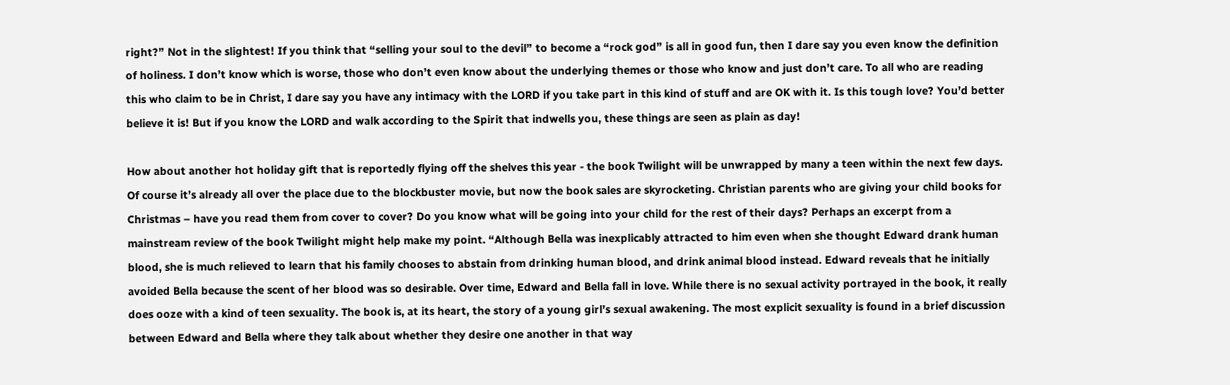right?” Not in the slightest! If you think that “selling your soul to the devil” to become a “rock god” is all in good fun, then I dare say you even know the definition of holiness. I don’t know which is worse, those who don’t even know about the underlying themes or those who know and just don’t care. To all who are reading this who claim to be in Christ, I dare say you have any intimacy with the LORD if you take part in this kind of stuff and are OK with it. Is this tough love? You’d better believe it is! But if you know the LORD and walk according to the Spirit that indwells you, these things are seen as plain as day!

How about another hot holiday gift that is reportedly flying off the shelves this year - the book Twilight will be unwrapped by many a teen within the next few days. Of course it’s already all over the place due to the blockbuster movie, but now the book sales are skyrocketing. Christian parents who are giving your child books for Christmas – have you read them from cover to cover? Do you know what will be going into your child for the rest of their days? Perhaps an excerpt from a mainstream review of the book Twilight might help make my point. “Although Bella was inexplicably attracted to him even when she thought Edward drank human blood, she is much relieved to learn that his family chooses to abstain from drinking human blood, and drink animal blood instead. Edward reveals that he initially avoided Bella because the scent of her blood was so desirable. Over time, Edward and Bella fall in love. While there is no sexual activity portrayed in the book, it really does ooze with a kind of teen sexuality. The book is, at its heart, the story of a young girl’s sexual awakening. The most explicit sexuality is found in a brief discussion between Edward and Bella where they talk about whether they desire one another in that way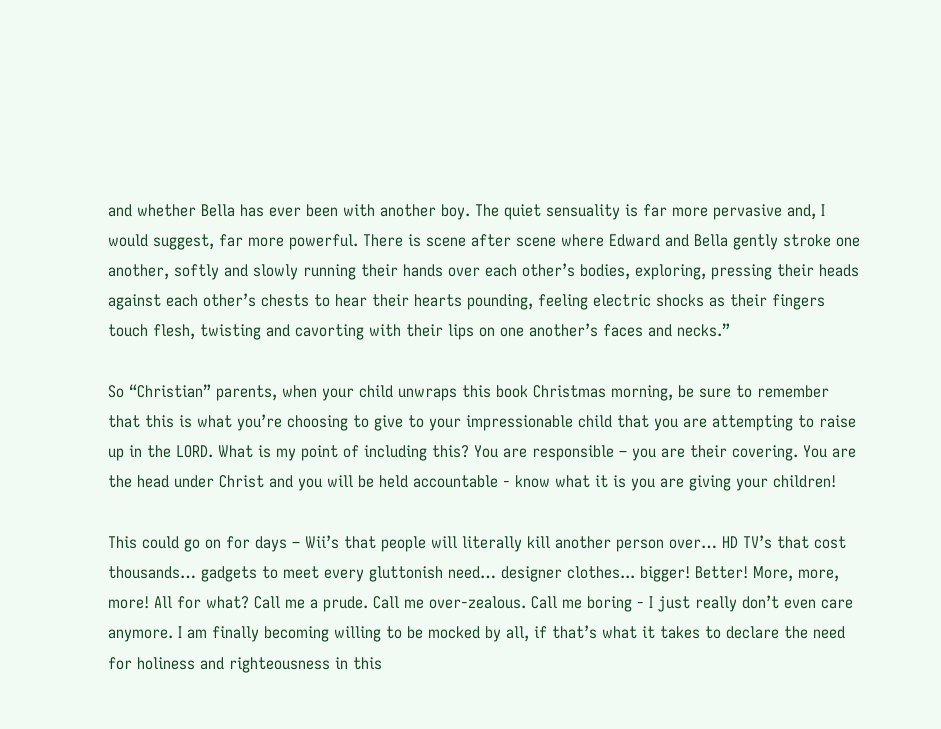and whether Bella has ever been with another boy. The quiet sensuality is far more pervasive and, I would suggest, far more powerful. There is scene after scene where Edward and Bella gently stroke one another, softly and slowly running their hands over each other’s bodies, exploring, pressing their heads against each other’s chests to hear their hearts pounding, feeling electric shocks as their fingers touch flesh, twisting and cavorting with their lips on one another’s faces and necks.”

So “Christian” parents, when your child unwraps this book Christmas morning, be sure to remember that this is what you’re choosing to give to your impressionable child that you are attempting to raise up in the LORD. What is my point of including this? You are responsible – you are their covering. You are the head under Christ and you will be held accountable - know what it is you are giving your children!

This could go on for days – Wii’s that people will literally kill another person over… HD TV’s that cost thousands… gadgets to meet every gluttonish need… designer clothes... bigger! Better! More, more, more! All for what? Call me a prude. Call me over-zealous. Call me boring - I just really don’t even care anymore. I am finally becoming willing to be mocked by all, if that’s what it takes to declare the need for holiness and righteousness in this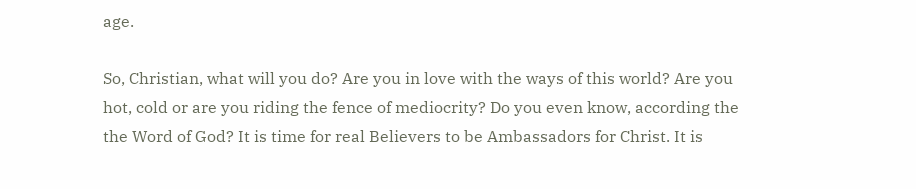age.

So, Christian, what will you do? Are you in love with the ways of this world? Are you hot, cold or are you riding the fence of mediocrity? Do you even know, according the the Word of God? It is time for real Believers to be Ambassadors for Christ. It is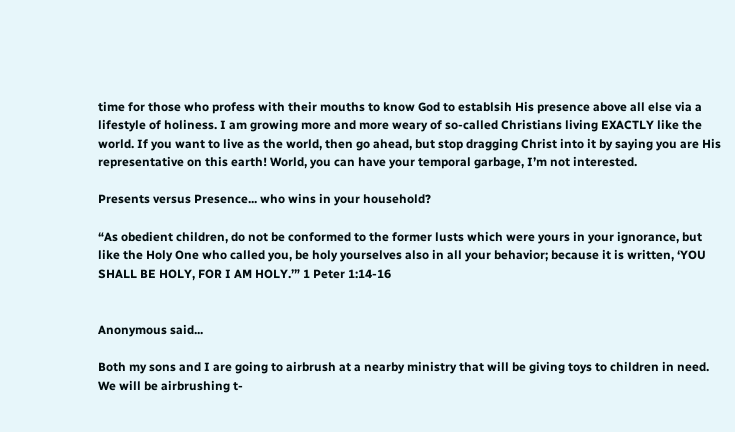time for those who profess with their mouths to know God to establsih His presence above all else via a lifestyle of holiness. I am growing more and more weary of so-called Christians living EXACTLY like the world. If you want to live as the world, then go ahead, but stop dragging Christ into it by saying you are His representative on this earth! World, you can have your temporal garbage, I’m not interested.

Presents versus Presence... who wins in your household?

“As obedient children, do not be conformed to the former lusts which were yours in your ignorance, but like the Holy One who called you, be holy yourselves also in all your behavior; because it is written, ‘YOU SHALL BE HOLY, FOR I AM HOLY.’” 1 Peter 1:14-16


Anonymous said...

Both my sons and I are going to airbrush at a nearby ministry that will be giving toys to children in need. We will be airbrushing t-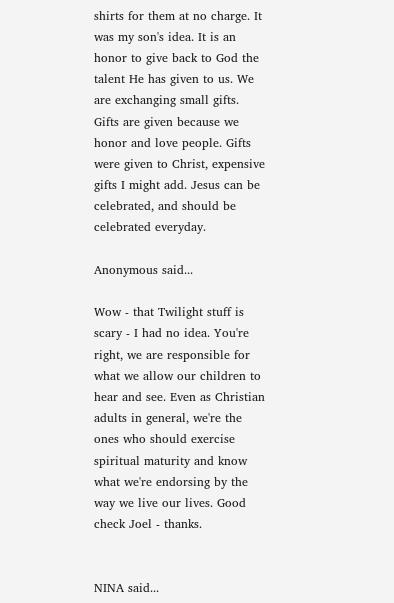shirts for them at no charge. It was my son's idea. It is an honor to give back to God the talent He has given to us. We are exchanging small gifts. Gifts are given because we honor and love people. Gifts were given to Christ, expensive gifts I might add. Jesus can be celebrated, and should be celebrated everyday.

Anonymous said...

Wow - that Twilight stuff is scary - I had no idea. You're right, we are responsible for what we allow our children to hear and see. Even as Christian adults in general, we're the ones who should exercise spiritual maturity and know what we're endorsing by the way we live our lives. Good check Joel - thanks.


NINA said...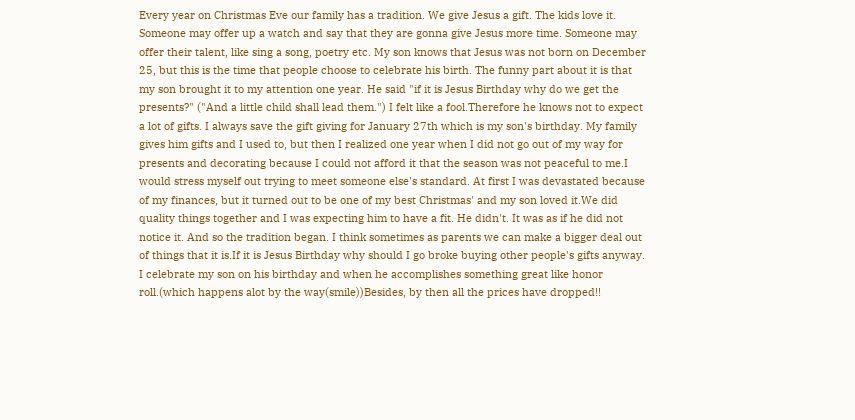Every year on Christmas Eve our family has a tradition. We give Jesus a gift. The kids love it. Someone may offer up a watch and say that they are gonna give Jesus more time. Someone may offer their talent, like sing a song, poetry etc. My son knows that Jesus was not born on December 25, but this is the time that people choose to celebrate his birth. The funny part about it is that my son brought it to my attention one year. He said "if it is Jesus Birthday why do we get the presents?" ("And a little child shall lead them.") I felt like a fool.Therefore he knows not to expect a lot of gifts. I always save the gift giving for January 27th which is my son's birthday. My family gives him gifts and I used to, but then I realized one year when I did not go out of my way for presents and decorating because I could not afford it that the season was not peaceful to me.I would stress myself out trying to meet someone else's standard. At first I was devastated because of my finances, but it turned out to be one of my best Christmas' and my son loved it.We did quality things together and I was expecting him to have a fit. He didn't. It was as if he did not notice it. And so the tradition began. I think sometimes as parents we can make a bigger deal out of things that it is.If it is Jesus Birthday why should I go broke buying other people's gifts anyway. I celebrate my son on his birthday and when he accomplishes something great like honor roll.(which happens alot by the way(smile))Besides, by then all the prices have dropped!!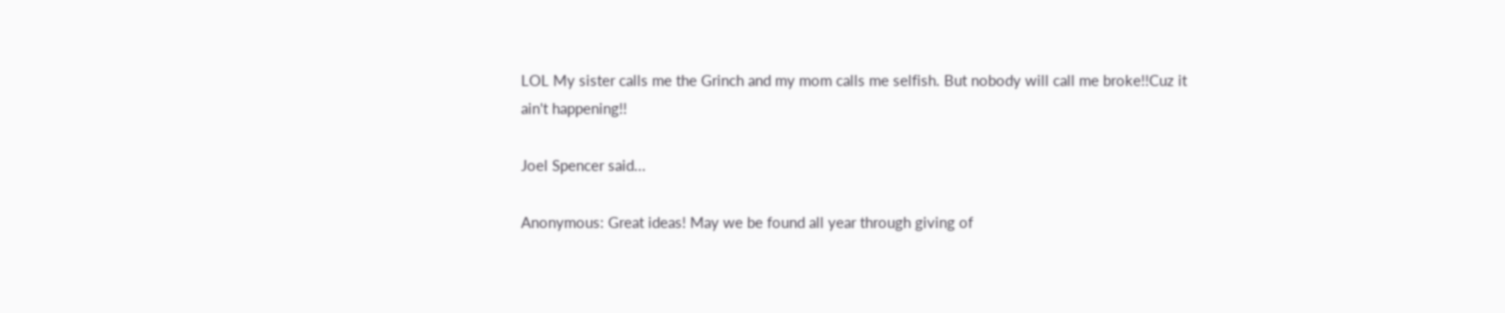LOL My sister calls me the Grinch and my mom calls me selfish. But nobody will call me broke!!Cuz it ain't happening!!

Joel Spencer said...

Anonymous: Great ideas! May we be found all year through giving of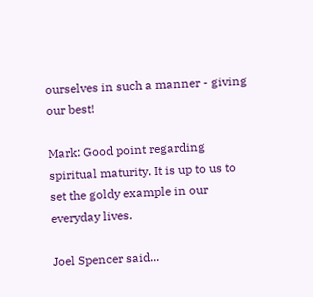ourselves in such a manner - giving our best!

Mark: Good point regarding spiritual maturity. It is up to us to set the goldy example in our everyday lives.

Joel Spencer said...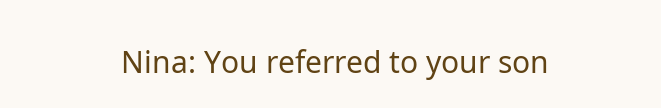Nina: You referred to your son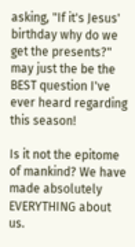asking, "If it's Jesus' birthday why do we get the presents?" may just the be the BEST question I've ever heard regarding this season!

Is it not the epitome of mankind? We have made absolutely EVERYTHING about us.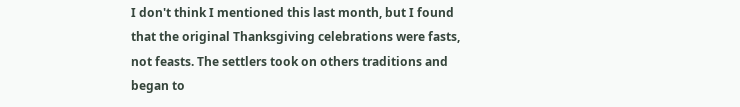I don't think I mentioned this last month, but I found that the original Thanksgiving celebrations were fasts, not feasts. The settlers took on others traditions and began to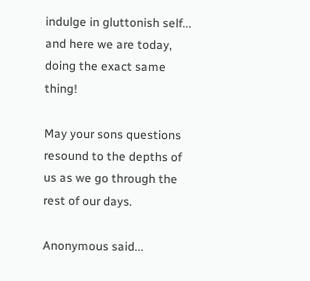indulge in gluttonish self... and here we are today, doing the exact same thing!

May your sons questions resound to the depths of us as we go through the rest of our days.

Anonymous said...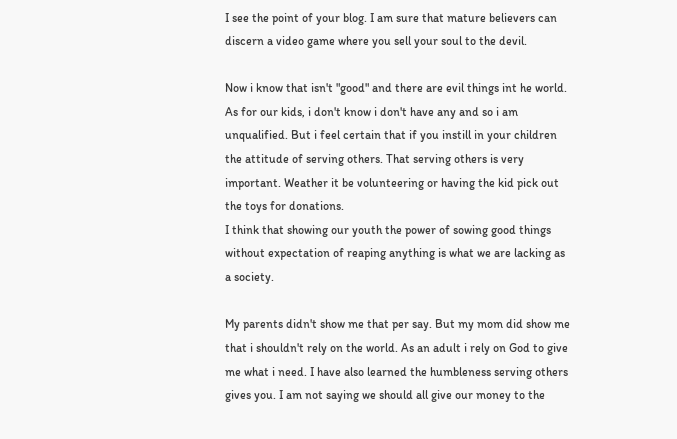I see the point of your blog. I am sure that mature believers can discern a video game where you sell your soul to the devil.

Now i know that isn't "good" and there are evil things int he world.
As for our kids, i don't know i don't have any and so i am unqualified. But i feel certain that if you instill in your children the attitude of serving others. That serving others is very important. Weather it be volunteering or having the kid pick out the toys for donations.
I think that showing our youth the power of sowing good things without expectation of reaping anything is what we are lacking as a society.

My parents didn't show me that per say. But my mom did show me that i shouldn't rely on the world. As an adult i rely on God to give me what i need. I have also learned the humbleness serving others gives you. I am not saying we should all give our money to the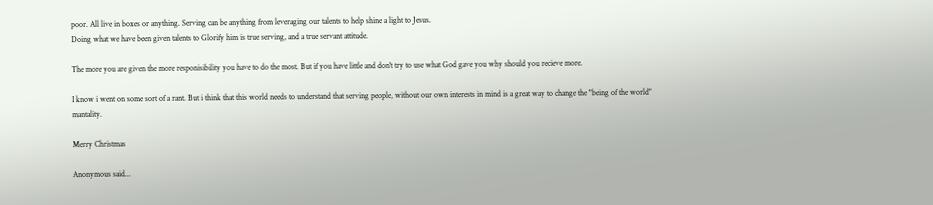poor. All live in boxes or anything. Serving can be anything from leveraging our talents to help shine a light to Jesus.
Doing what we have been given talents to Glorify him is true serving, and a true servant attitude.

The more you are given the more responisibility you have to do the most. But if you have little and don't try to use what God gave you why should you recieve more.

I know i went on some sort of a rant. But i think that this world needs to understand that serving people, without our own interests in mind is a great way to change the "being of the world" mantality.

Merry Christmas

Anonymous said...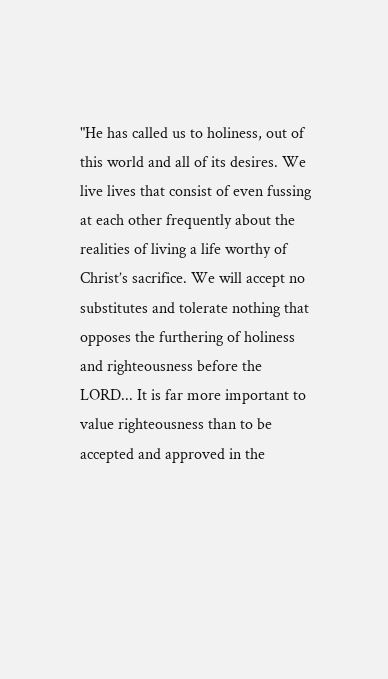"He has called us to holiness, out of this world and all of its desires. We live lives that consist of even fussing at each other frequently about the realities of living a life worthy of Christ’s sacrifice. We will accept no substitutes and tolerate nothing that opposes the furthering of holiness and righteousness before the LORD... It is far more important to value righteousness than to be accepted and approved in the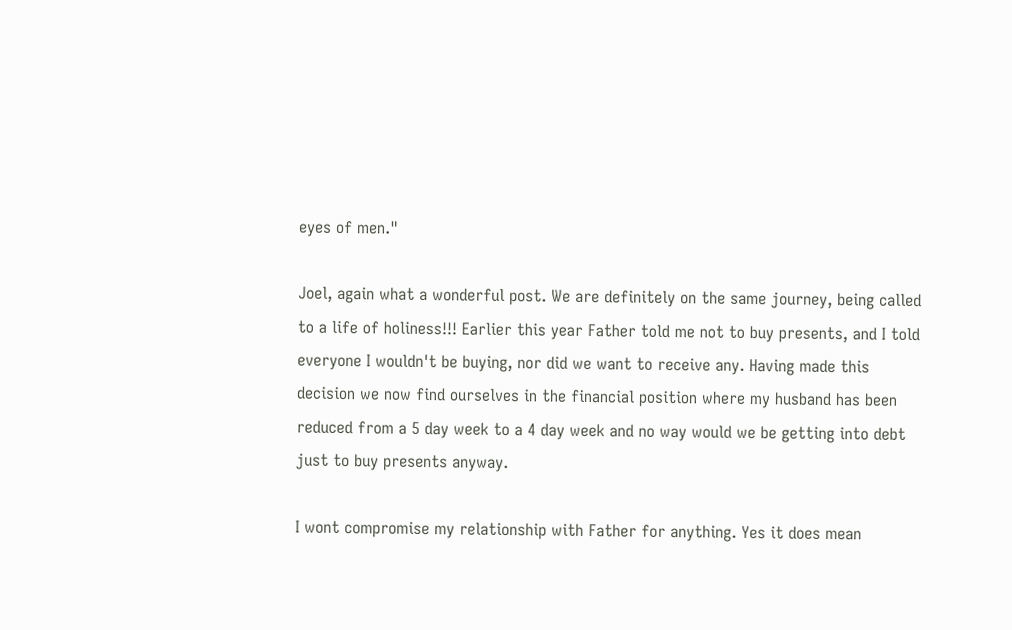eyes of men."

Joel, again what a wonderful post. We are definitely on the same journey, being called to a life of holiness!!! Earlier this year Father told me not to buy presents, and I told everyone I wouldn't be buying, nor did we want to receive any. Having made this decision we now find ourselves in the financial position where my husband has been reduced from a 5 day week to a 4 day week and no way would we be getting into debt just to buy presents anyway.

I wont compromise my relationship with Father for anything. Yes it does mean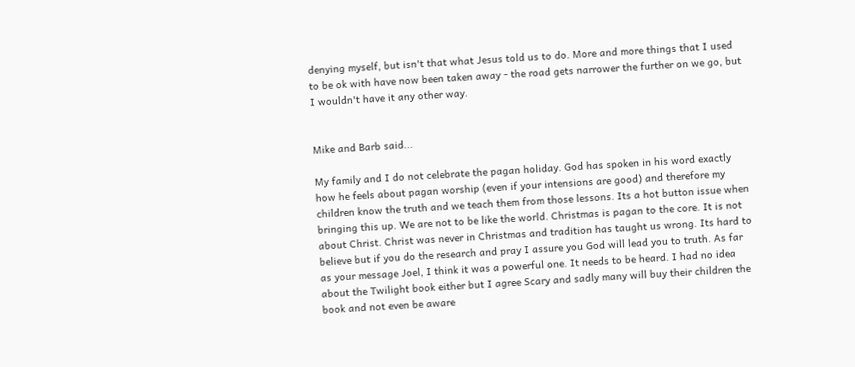denying myself, but isn't that what Jesus told us to do. More and more things that I used to be ok with have now been taken away - the road gets narrower the further on we go, but I wouldn't have it any other way.


Mike and Barb said...

My family and I do not celebrate the pagan holiday. God has spoken in his word exactly how he feels about pagan worship (even if your intensions are good) and therefore my children know the truth and we teach them from those lessons. Its a hot button issue when bringing this up. We are not to be like the world. Christmas is pagan to the core. It is not about Christ. Christ was never in Christmas and tradition has taught us wrong. Its hard to believe but if you do the research and pray I assure you God will lead you to truth. As far as your message Joel, I think it was a powerful one. It needs to be heard. I had no idea about the Twilight book either but I agree Scary and sadly many will buy their children the book and not even be aware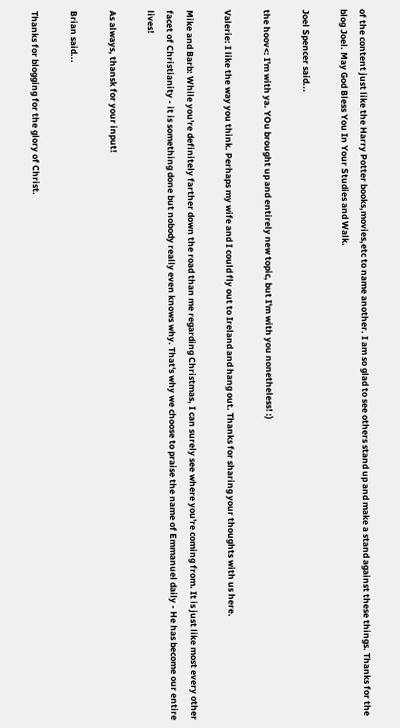of the content just like the Harry Potter books,movies,etc to name another. I am so glad to see others stand up and make a stand against these things. Thanks for the blog Joel. May God Bless You In Your Studies and Walk.

Joel Spencer said...

the hoov<: I'm with ya. YOu brought up and entirely new topic, but I'm with you nonetheless! :)

Valerie: I like the way you think. Perhaps my wife and I could fly out to Ireland and hang out. Thanks for sharing your thoughts with us here.

Mike and Barb: While you're definitely farther down the road than me regarding Christmas, I can surely see where you're coming from. It is just like most every other facet of Christianity - it is something done but nobody really even knows why. That's why we choose to praise the name of Emmanuel daily - He has become our entire lives!

As always, thansk for your input!

Brian said...

Thanks for blogging for the glory of Christ.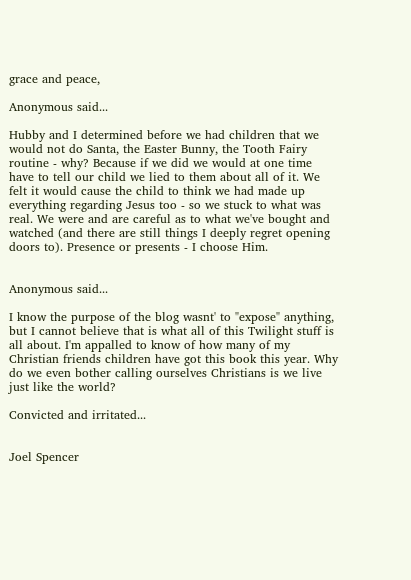grace and peace,

Anonymous said...

Hubby and I determined before we had children that we would not do Santa, the Easter Bunny, the Tooth Fairy routine - why? Because if we did we would at one time have to tell our child we lied to them about all of it. We felt it would cause the child to think we had made up everything regarding Jesus too - so we stuck to what was real. We were and are careful as to what we've bought and watched (and there are still things I deeply regret opening doors to). Presence or presents - I choose Him.


Anonymous said...

I know the purpose of the blog wasnt' to "expose" anything, but I cannot believe that is what all of this Twilight stuff is all about. I'm appalled to know of how many of my Christian friends children have got this book this year. Why do we even bother calling ourselves Christians is we live just like the world?

Convicted and irritated...


Joel Spencer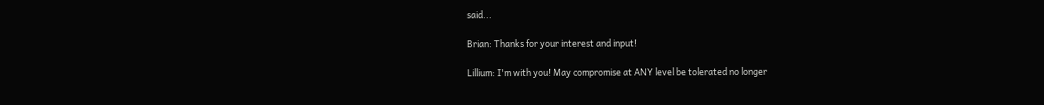said...

Brian: Thanks for your interest and input!

Lillium: I'm with you! May compromise at ANY level be tolerated no longer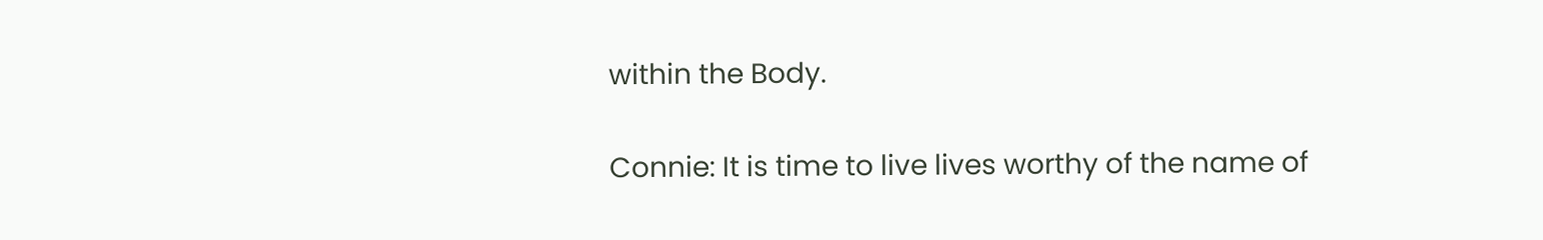within the Body.

Connie: It is time to live lives worthy of the name of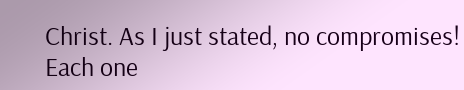Christ. As I just stated, no compromises! Each one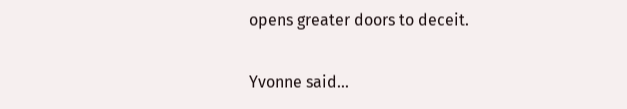opens greater doors to deceit.

Yvonne said...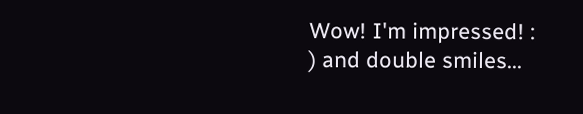Wow! I'm impressed! : ) and double smiles...